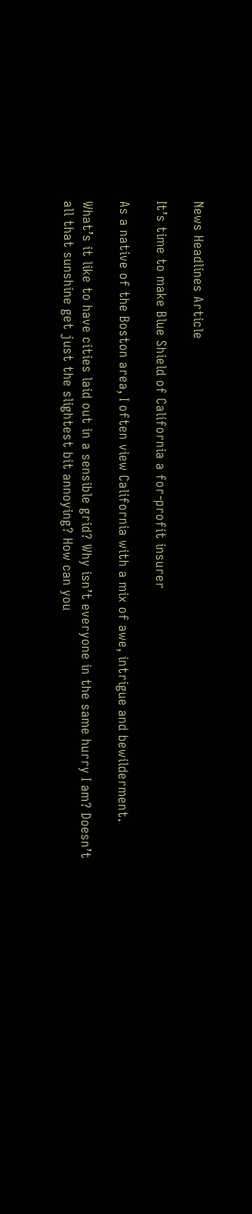News Headlines Article

It’s time to make Blue Shield of California a for-profit insurer

As a native of the Boston area, I often view California with a mix of awe, intrigue and bewilderment.

What’s it like to have cities laid out in a sensible grid? Why isn’t everyone in the same hurry I am? Doesn’t all that sunshine get just the slightest bit annoying? How can you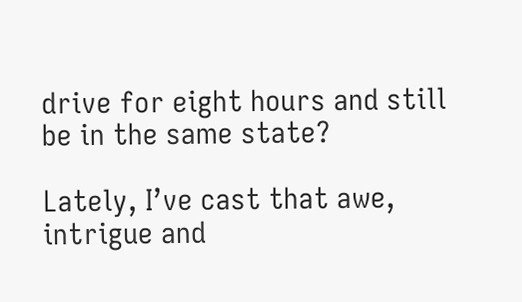drive for eight hours and still be in the same state?

Lately, I’ve cast that awe, intrigue and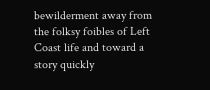bewilderment away from the folksy foibles of Left Coast life and toward a story quickly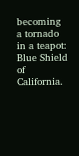becoming a tornado in a teapot: Blue Shield of California.